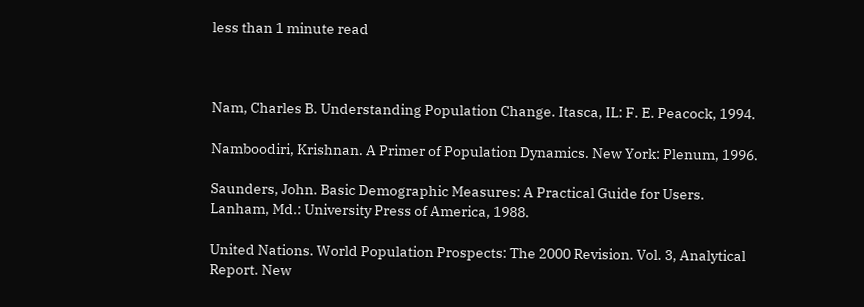less than 1 minute read



Nam, Charles B. Understanding Population Change. Itasca, IL: F. E. Peacock, 1994.

Namboodiri, Krishnan. A Primer of Population Dynamics. New York: Plenum, 1996.

Saunders, John. Basic Demographic Measures: A Practical Guide for Users. Lanham, Md.: University Press of America, 1988.

United Nations. World Population Prospects: The 2000 Revision. Vol. 3, Analytical Report. New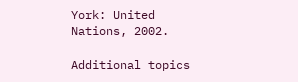York: United Nations, 2002.

Additional topics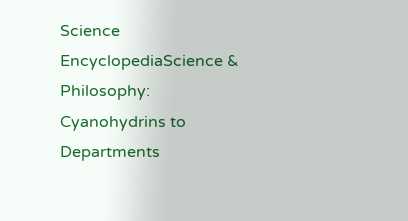Science EncyclopediaScience & Philosophy: Cyanohydrins to Departments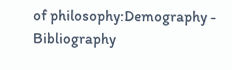of philosophy:Demography - Bibliography